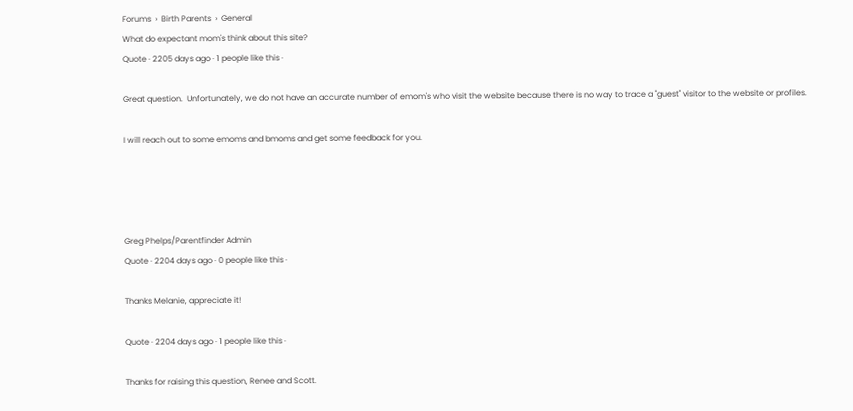Forums  ›  Birth Parents  ›  General
What do expectant mom's think about this site?
Quote · 2205 days ago · 1 people like this ·

Great question.  Unfortunately, we do not have an accurate number of emom's who visit the website because there is no way to trace a "guest" visitor to the website or profiles.

I will reach out to some emoms and bmoms and get some feedback for you.




Greg Phelps/Parentfinder Admin
Quote · 2204 days ago · 0 people like this ·

Thanks Melanie, appreciate it!

Quote · 2204 days ago · 1 people like this ·

Thanks for raising this question, Renee and Scott.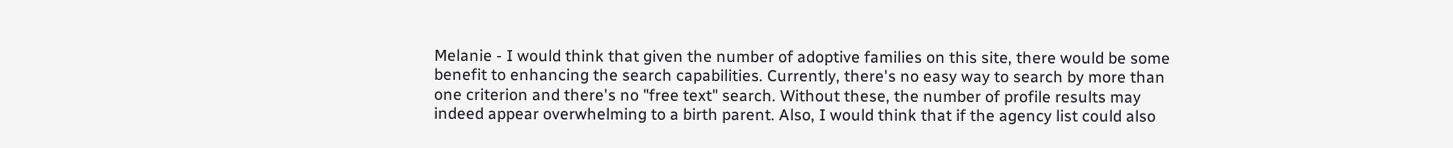Melanie - I would think that given the number of adoptive families on this site, there would be some benefit to enhancing the search capabilities. Currently, there's no easy way to search by more than one criterion and there's no "free text" search. Without these, the number of profile results may indeed appear overwhelming to a birth parent. Also, I would think that if the agency list could also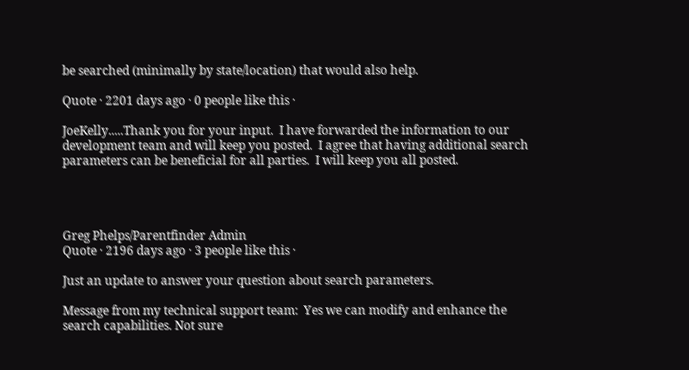be searched (minimally by state/location) that would also help.

Quote · 2201 days ago · 0 people like this ·

JoeKelly.....Thank you for your input.  I have forwarded the information to our development team and will keep you posted.  I agree that having additional search parameters can be beneficial for all parties.  I will keep you all posted.




Greg Phelps/Parentfinder Admin
Quote · 2196 days ago · 3 people like this ·

Just an update to answer your question about search parameters.

Message from my technical support team:  Yes we can modify and enhance the search capabilities. Not sure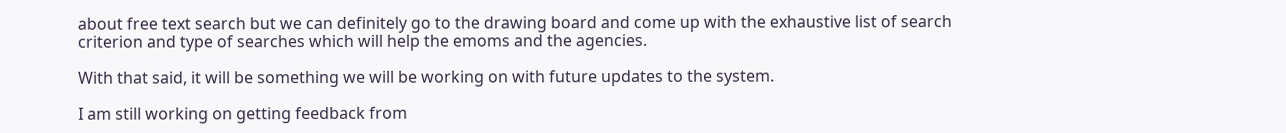about free text search but we can definitely go to the drawing board and come up with the exhaustive list of search criterion and type of searches which will help the emoms and the agencies.

With that said, it will be something we will be working on with future updates to the system.

I am still working on getting feedback from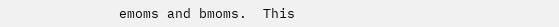emoms and bmoms.  This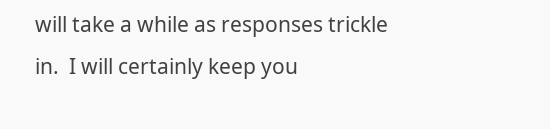will take a while as responses trickle in.  I will certainly keep you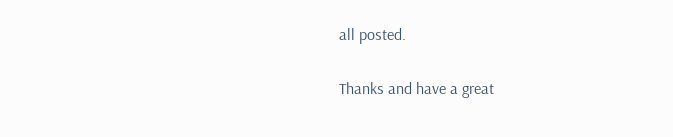all posted.


Thanks and have a great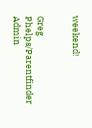weekend!


Greg Phelps/Parentfinder Admin